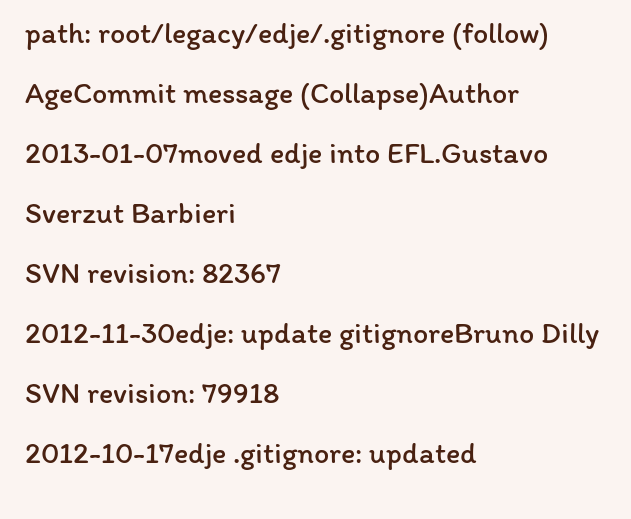path: root/legacy/edje/.gitignore (follow)
AgeCommit message (Collapse)Author
2013-01-07moved edje into EFL.Gustavo Sverzut Barbieri
SVN revision: 82367
2012-11-30edje: update gitignoreBruno Dilly
SVN revision: 79918
2012-10-17edje .gitignore: updated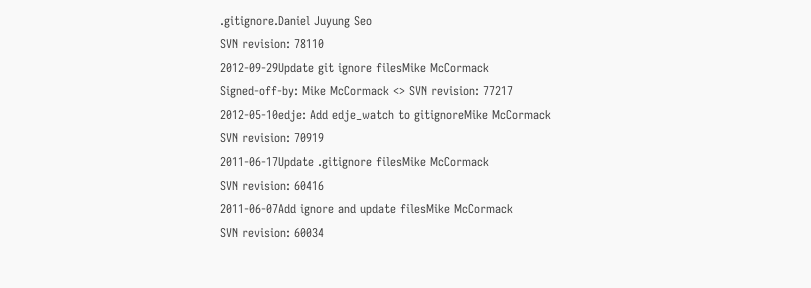.gitignore.Daniel Juyung Seo
SVN revision: 78110
2012-09-29Update git ignore filesMike McCormack
Signed-off-by: Mike McCormack <> SVN revision: 77217
2012-05-10edje: Add edje_watch to gitignoreMike McCormack
SVN revision: 70919
2011-06-17Update .gitignore filesMike McCormack
SVN revision: 60416
2011-06-07Add ignore and update filesMike McCormack
SVN revision: 60034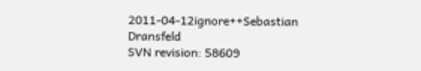2011-04-12ignore++Sebastian Dransfeld
SVN revision: 58609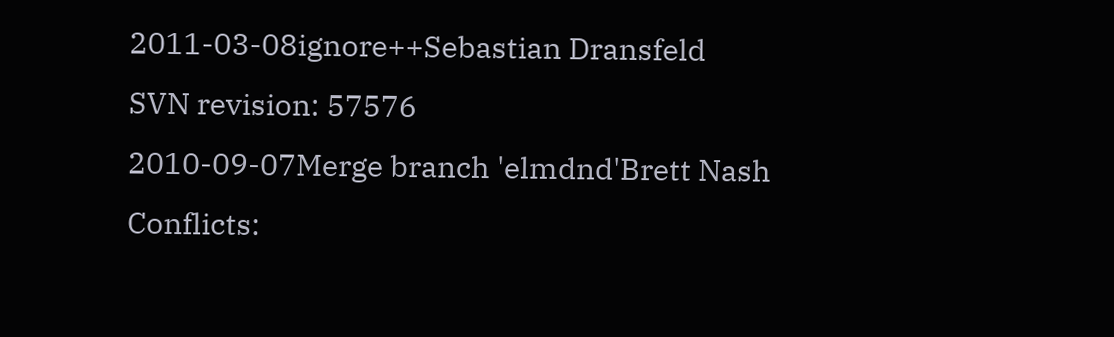2011-03-08ignore++Sebastian Dransfeld
SVN revision: 57576
2010-09-07Merge branch 'elmdnd'Brett Nash
Conflicts: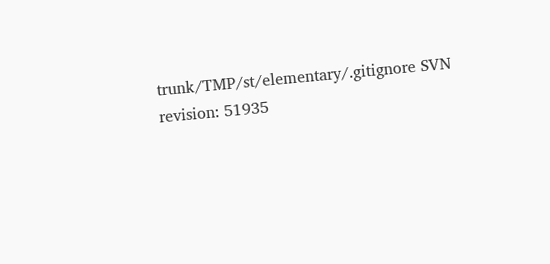trunk/TMP/st/elementary/.gitignore SVN revision: 51935